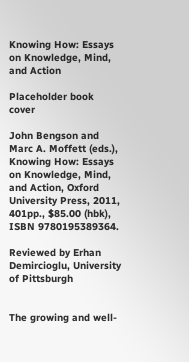Knowing How: Essays on Knowledge, Mind, and Action

Placeholder book cover

John Bengson and Marc A. Moffett (eds.), Knowing How: Essays on Knowledge, Mind, and Action, Oxford University Press, 2011, 401pp., $85.00 (hbk), ISBN 9780195389364.

Reviewed by Erhan Demircioglu, University of Pittsburgh


The growing and well-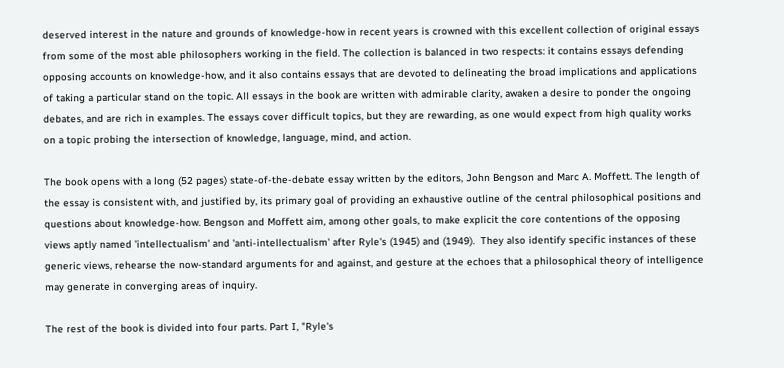deserved interest in the nature and grounds of knowledge-how in recent years is crowned with this excellent collection of original essays from some of the most able philosophers working in the field. The collection is balanced in two respects: it contains essays defending opposing accounts on knowledge-how, and it also contains essays that are devoted to delineating the broad implications and applications of taking a particular stand on the topic. All essays in the book are written with admirable clarity, awaken a desire to ponder the ongoing debates, and are rich in examples. The essays cover difficult topics, but they are rewarding, as one would expect from high quality works on a topic probing the intersection of knowledge, language, mind, and action.

The book opens with a long (52 pages) state-of-the-debate essay written by the editors, John Bengson and Marc A. Moffett. The length of the essay is consistent with, and justified by, its primary goal of providing an exhaustive outline of the central philosophical positions and questions about knowledge-how. Bengson and Moffett aim, among other goals, to make explicit the core contentions of the opposing views aptly named 'intellectualism' and 'anti-intellectualism' after Ryle's (1945) and (1949).  They also identify specific instances of these generic views, rehearse the now-standard arguments for and against, and gesture at the echoes that a philosophical theory of intelligence may generate in converging areas of inquiry.

The rest of the book is divided into four parts. Part I, "Ryle's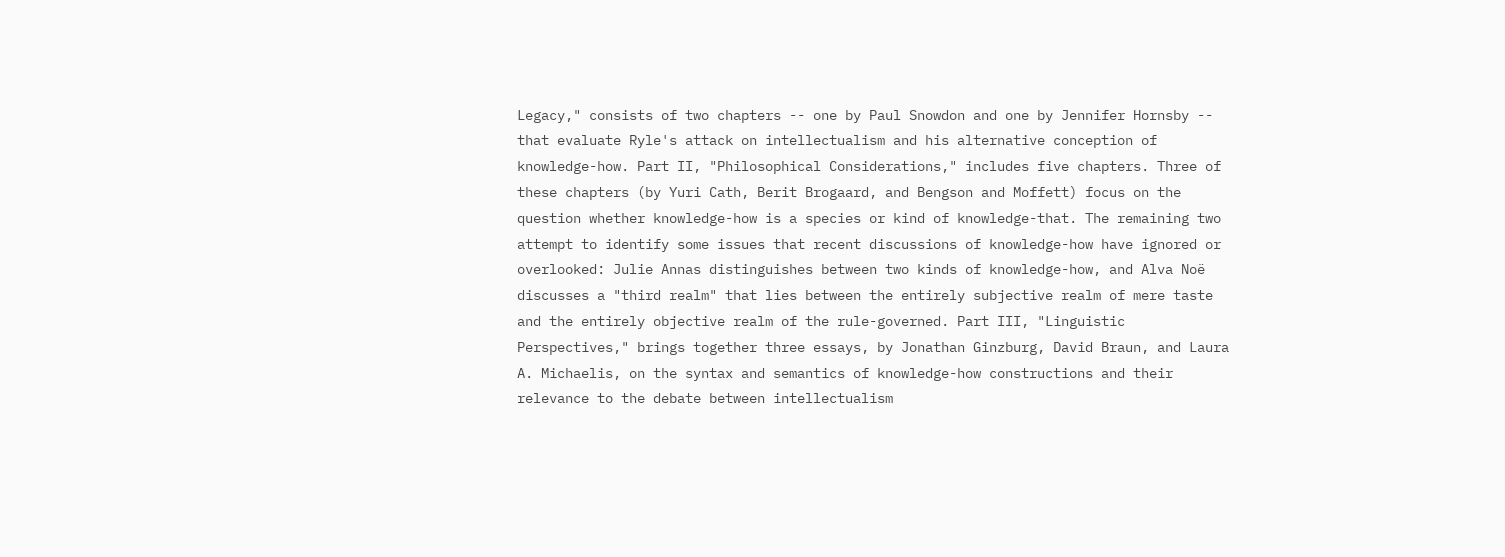Legacy," consists of two chapters -- one by Paul Snowdon and one by Jennifer Hornsby -- that evaluate Ryle's attack on intellectualism and his alternative conception of knowledge-how. Part II, "Philosophical Considerations," includes five chapters. Three of these chapters (by Yuri Cath, Berit Brogaard, and Bengson and Moffett) focus on the question whether knowledge-how is a species or kind of knowledge-that. The remaining two attempt to identify some issues that recent discussions of knowledge-how have ignored or overlooked: Julie Annas distinguishes between two kinds of knowledge-how, and Alva Noë discusses a "third realm" that lies between the entirely subjective realm of mere taste and the entirely objective realm of the rule-governed. Part III, "Linguistic Perspectives," brings together three essays, by Jonathan Ginzburg, David Braun, and Laura A. Michaelis, on the syntax and semantics of knowledge-how constructions and their relevance to the debate between intellectualism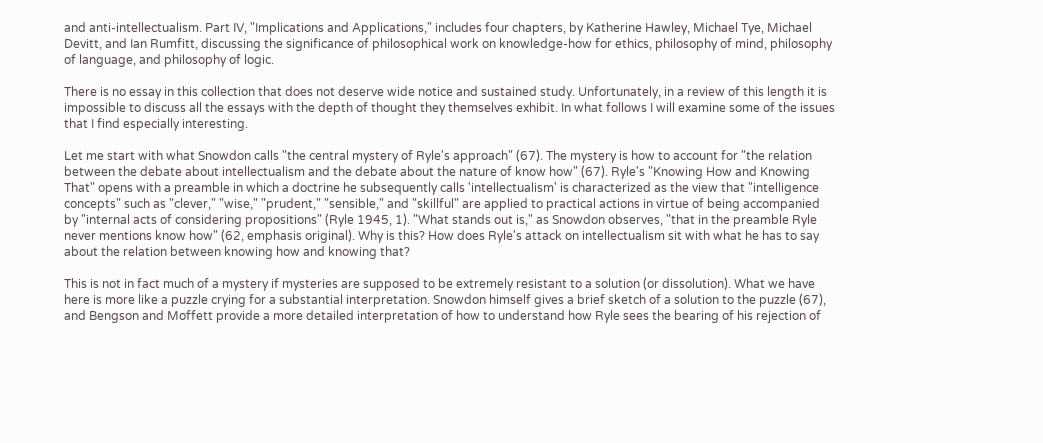and anti-intellectualism. Part IV, "Implications and Applications," includes four chapters, by Katherine Hawley, Michael Tye, Michael Devitt, and Ian Rumfitt, discussing the significance of philosophical work on knowledge-how for ethics, philosophy of mind, philosophy of language, and philosophy of logic.

There is no essay in this collection that does not deserve wide notice and sustained study. Unfortunately, in a review of this length it is impossible to discuss all the essays with the depth of thought they themselves exhibit. In what follows I will examine some of the issues that I find especially interesting.

Let me start with what Snowdon calls "the central mystery of Ryle's approach" (67). The mystery is how to account for "the relation between the debate about intellectualism and the debate about the nature of know how" (67). Ryle's "Knowing How and Knowing That" opens with a preamble in which a doctrine he subsequently calls 'intellectualism' is characterized as the view that "intelligence concepts" such as "clever," "wise," "prudent," "sensible," and "skillful" are applied to practical actions in virtue of being accompanied by "internal acts of considering propositions" (Ryle 1945, 1). "What stands out is," as Snowdon observes, "that in the preamble Ryle never mentions know how" (62, emphasis original). Why is this? How does Ryle's attack on intellectualism sit with what he has to say about the relation between knowing how and knowing that?

This is not in fact much of a mystery if mysteries are supposed to be extremely resistant to a solution (or dissolution). What we have here is more like a puzzle crying for a substantial interpretation. Snowdon himself gives a brief sketch of a solution to the puzzle (67), and Bengson and Moffett provide a more detailed interpretation of how to understand how Ryle sees the bearing of his rejection of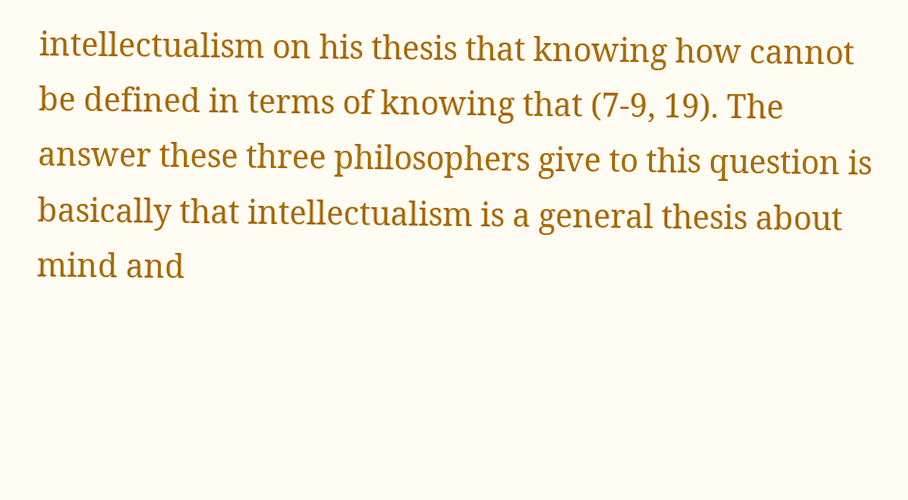intellectualism on his thesis that knowing how cannot be defined in terms of knowing that (7-9, 19). The answer these three philosophers give to this question is basically that intellectualism is a general thesis about mind and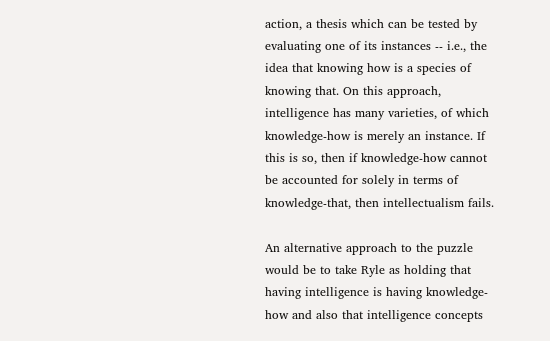action, a thesis which can be tested by evaluating one of its instances -- i.e., the idea that knowing how is a species of knowing that. On this approach, intelligence has many varieties, of which knowledge-how is merely an instance. If this is so, then if knowledge-how cannot be accounted for solely in terms of knowledge-that, then intellectualism fails.

An alternative approach to the puzzle would be to take Ryle as holding that having intelligence is having knowledge-how and also that intelligence concepts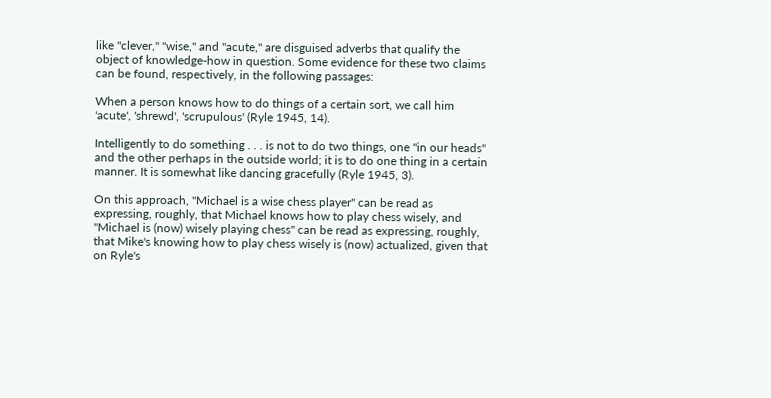like "clever," "wise," and "acute," are disguised adverbs that qualify the object of knowledge-how in question. Some evidence for these two claims can be found, respectively, in the following passages:

When a person knows how to do things of a certain sort, we call him 'acute', 'shrewd', 'scrupulous' (Ryle 1945, 14).

Intelligently to do something . . . is not to do two things, one "in our heads" and the other perhaps in the outside world; it is to do one thing in a certain manner. It is somewhat like dancing gracefully (Ryle 1945, 3).

On this approach, "Michael is a wise chess player" can be read as expressing, roughly, that Michael knows how to play chess wisely, and "Michael is (now) wisely playing chess" can be read as expressing, roughly, that Mike's knowing how to play chess wisely is (now) actualized, given that on Ryle's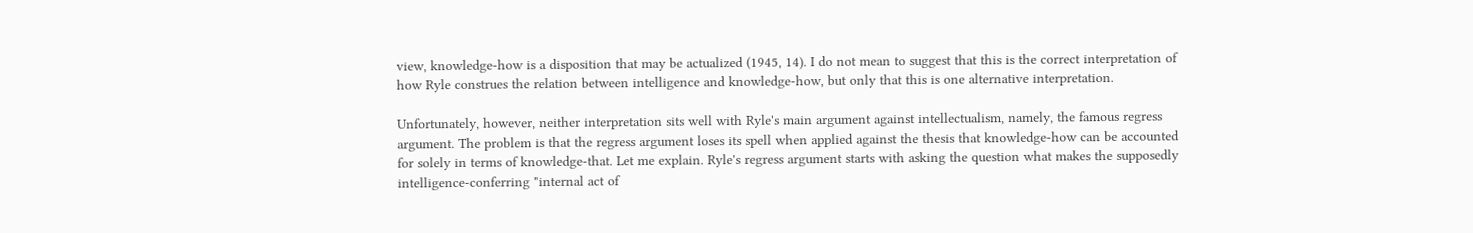view, knowledge-how is a disposition that may be actualized (1945, 14). I do not mean to suggest that this is the correct interpretation of how Ryle construes the relation between intelligence and knowledge-how, but only that this is one alternative interpretation.

Unfortunately, however, neither interpretation sits well with Ryle's main argument against intellectualism, namely, the famous regress argument. The problem is that the regress argument loses its spell when applied against the thesis that knowledge-how can be accounted for solely in terms of knowledge-that. Let me explain. Ryle's regress argument starts with asking the question what makes the supposedly intelligence-conferring "internal act of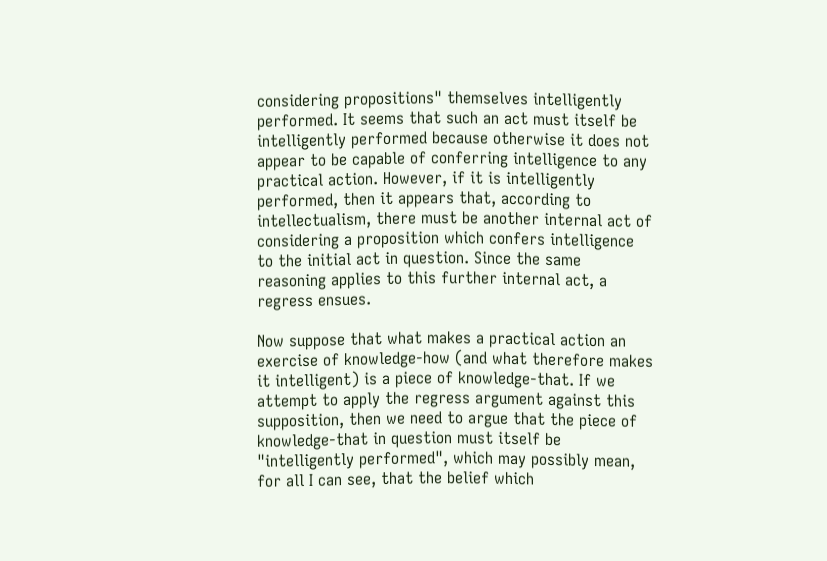considering propositions" themselves intelligently performed. It seems that such an act must itself be intelligently performed because otherwise it does not appear to be capable of conferring intelligence to any practical action. However, if it is intelligently performed, then it appears that, according to intellectualism, there must be another internal act of considering a proposition which confers intelligence to the initial act in question. Since the same reasoning applies to this further internal act, a regress ensues.

Now suppose that what makes a practical action an exercise of knowledge-how (and what therefore makes it intelligent) is a piece of knowledge-that. If we attempt to apply the regress argument against this supposition, then we need to argue that the piece of knowledge-that in question must itself be "intelligently performed", which may possibly mean, for all I can see, that the belief which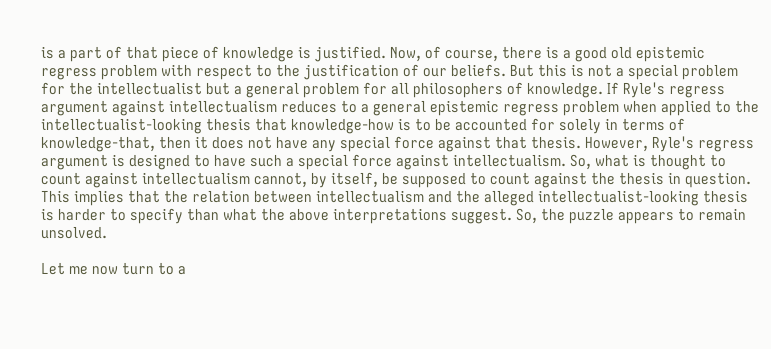is a part of that piece of knowledge is justified. Now, of course, there is a good old epistemic regress problem with respect to the justification of our beliefs. But this is not a special problem for the intellectualist but a general problem for all philosophers of knowledge. If Ryle's regress argument against intellectualism reduces to a general epistemic regress problem when applied to the intellectualist-looking thesis that knowledge-how is to be accounted for solely in terms of knowledge-that, then it does not have any special force against that thesis. However, Ryle's regress argument is designed to have such a special force against intellectualism. So, what is thought to count against intellectualism cannot, by itself, be supposed to count against the thesis in question. This implies that the relation between intellectualism and the alleged intellectualist-looking thesis is harder to specify than what the above interpretations suggest. So, the puzzle appears to remain unsolved.

Let me now turn to a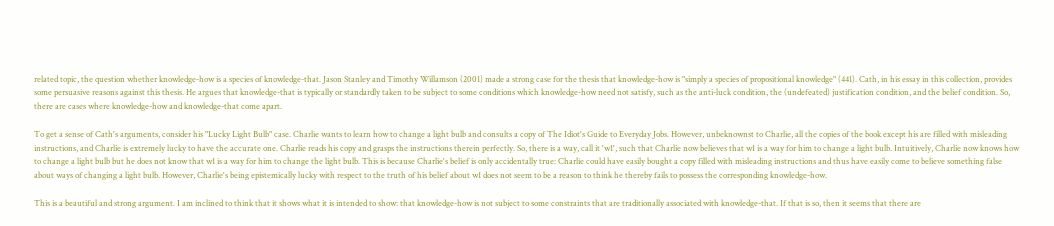related topic, the question whether knowledge-how is a species of knowledge-that. Jason Stanley and Timothy Willamson (2001) made a strong case for the thesis that knowledge-how is "simply a species of propositional knowledge" (441). Cath, in his essay in this collection, provides some persuasive reasons against this thesis. He argues that knowledge-that is typically or standardly taken to be subject to some conditions which knowledge-how need not satisfy, such as the anti-luck condition, the (undefeated) justification condition, and the belief condition. So, there are cases where knowledge-how and knowledge-that come apart.

To get a sense of Cath's arguments, consider his "Lucky Light Bulb" case. Charlie wants to learn how to change a light bulb and consults a copy of The Idiot's Guide to Everyday Jobs. However, unbeknownst to Charlie, all the copies of the book except his are filled with misleading instructions, and Charlie is extremely lucky to have the accurate one. Charlie reads his copy and grasps the instructions therein perfectly. So, there is a way, call it 'w1', such that Charlie now believes that w1 is a way for him to change a light bulb. Intuitively, Charlie now knows how to change a light bulb but he does not know that w1 is a way for him to change the light bulb. This is because Charlie's belief is only accidentally true: Charlie could have easily bought a copy filled with misleading instructions and thus have easily come to believe something false about ways of changing a light bulb. However, Charlie's being epistemically lucky with respect to the truth of his belief about w1 does not seem to be a reason to think he thereby fails to possess the corresponding knowledge-how.

This is a beautiful and strong argument. I am inclined to think that it shows what it is intended to show: that knowledge-how is not subject to some constraints that are traditionally associated with knowledge-that. If that is so, then it seems that there are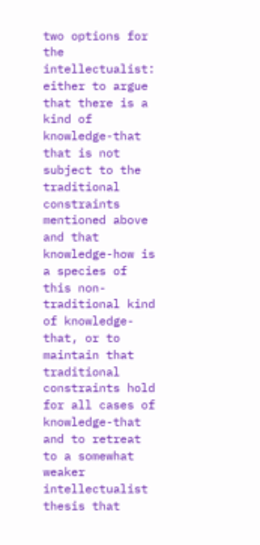two options for the intellectualist: either to argue that there is a kind of knowledge-that that is not subject to the traditional constraints mentioned above and that knowledge-how is a species of this non-traditional kind of knowledge-that, or to maintain that traditional constraints hold for all cases of knowledge-that and to retreat to a somewhat weaker intellectualist thesis that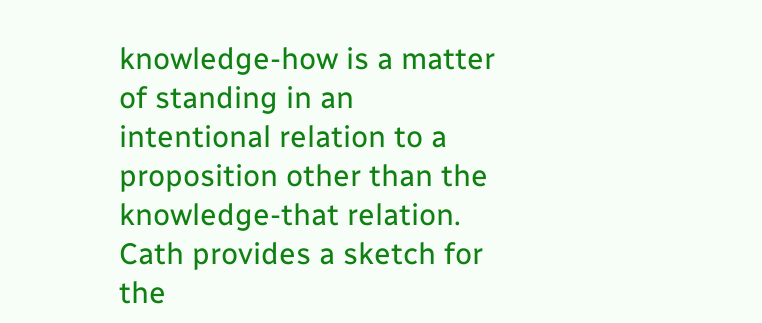knowledge-how is a matter of standing in an intentional relation to a proposition other than the knowledge-that relation. Cath provides a sketch for the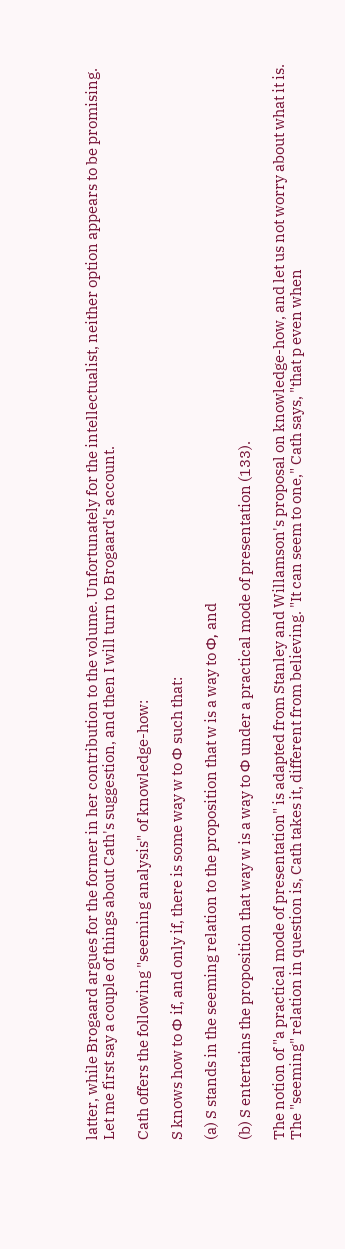latter, while Brogaard argues for the former in her contribution to the volume. Unfortunately for the intellectualist, neither option appears to be promising. Let me first say a couple of things about Cath's suggestion, and then I will turn to Brogaard's account.

Cath offers the following "seeming analysis" of knowledge-how:

S knows how to Φ if, and only if, there is some way w to Φ such that:

(a) S stands in the seeming relation to the proposition that w is a way to Φ, and

(b) S entertains the proposition that way w is a way to Φ under a practical mode of presentation (133).

The notion of "a practical mode of presentation" is adapted from Stanley and Willamson's proposal on knowledge-how, and let us not worry about what it is. The "seeming" relation in question is, Cath takes it, different from believing. "It can seem to one," Cath says, "that p even when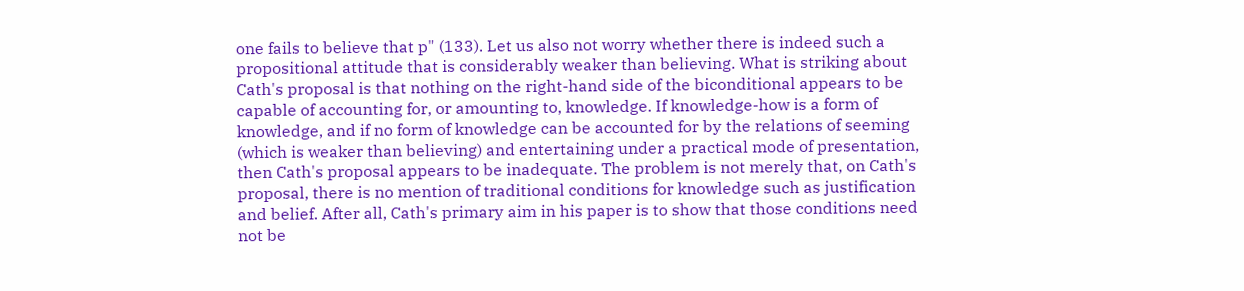one fails to believe that p" (133). Let us also not worry whether there is indeed such a propositional attitude that is considerably weaker than believing. What is striking about Cath's proposal is that nothing on the right-hand side of the biconditional appears to be capable of accounting for, or amounting to, knowledge. If knowledge-how is a form of knowledge, and if no form of knowledge can be accounted for by the relations of seeming (which is weaker than believing) and entertaining under a practical mode of presentation, then Cath's proposal appears to be inadequate. The problem is not merely that, on Cath's proposal, there is no mention of traditional conditions for knowledge such as justification and belief. After all, Cath's primary aim in his paper is to show that those conditions need not be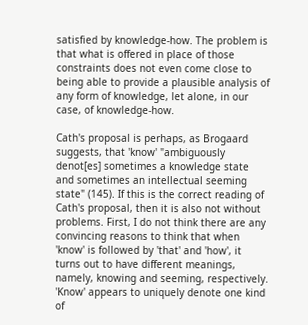satisfied by knowledge-how. The problem is that what is offered in place of those constraints does not even come close to being able to provide a plausible analysis of any form of knowledge, let alone, in our case, of knowledge-how.

Cath's proposal is perhaps, as Brogaard suggests, that 'know' "ambiguously denot[es] sometimes a knowledge state and sometimes an intellectual seeming state" (145). If this is the correct reading of Cath's proposal, then it is also not without problems. First, I do not think there are any convincing reasons to think that when 'know' is followed by 'that' and 'how', it turns out to have different meanings, namely, knowing and seeming, respectively. 'Know' appears to uniquely denote one kind of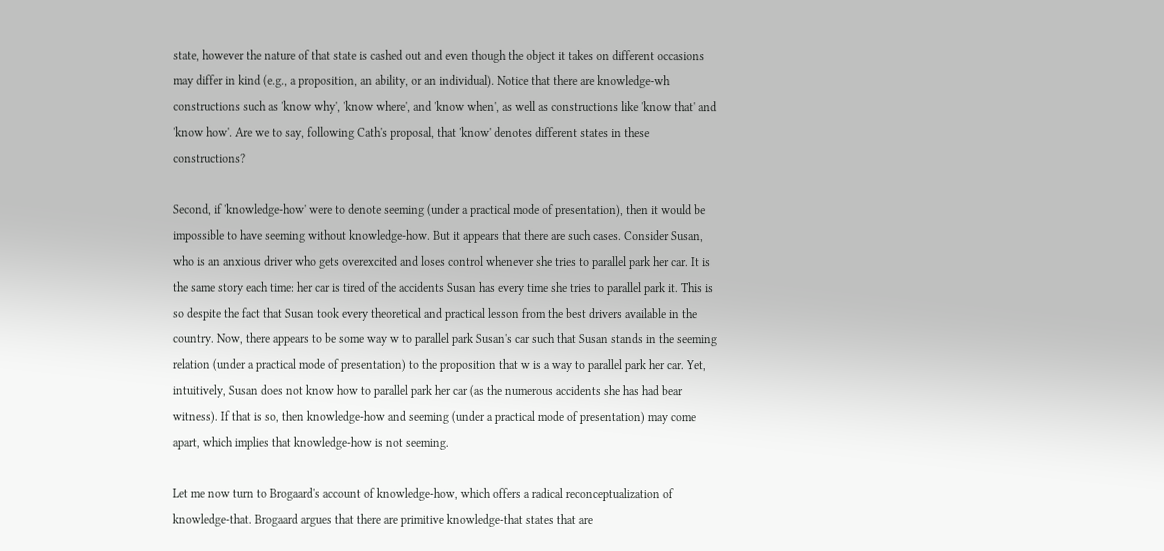state, however the nature of that state is cashed out and even though the object it takes on different occasions may differ in kind (e.g., a proposition, an ability, or an individual). Notice that there are knowledge-wh constructions such as 'know why', 'know where', and 'know when', as well as constructions like 'know that' and 'know how'. Are we to say, following Cath's proposal, that 'know' denotes different states in these constructions?

Second, if 'knowledge-how' were to denote seeming (under a practical mode of presentation), then it would be impossible to have seeming without knowledge-how. But it appears that there are such cases. Consider Susan, who is an anxious driver who gets overexcited and loses control whenever she tries to parallel park her car. It is the same story each time: her car is tired of the accidents Susan has every time she tries to parallel park it. This is so despite the fact that Susan took every theoretical and practical lesson from the best drivers available in the country. Now, there appears to be some way w to parallel park Susan's car such that Susan stands in the seeming relation (under a practical mode of presentation) to the proposition that w is a way to parallel park her car. Yet, intuitively, Susan does not know how to parallel park her car (as the numerous accidents she has had bear witness). If that is so, then knowledge-how and seeming (under a practical mode of presentation) may come apart, which implies that knowledge-how is not seeming.

Let me now turn to Brogaard's account of knowledge-how, which offers a radical reconceptualization of knowledge-that. Brogaard argues that there are primitive knowledge-that states that are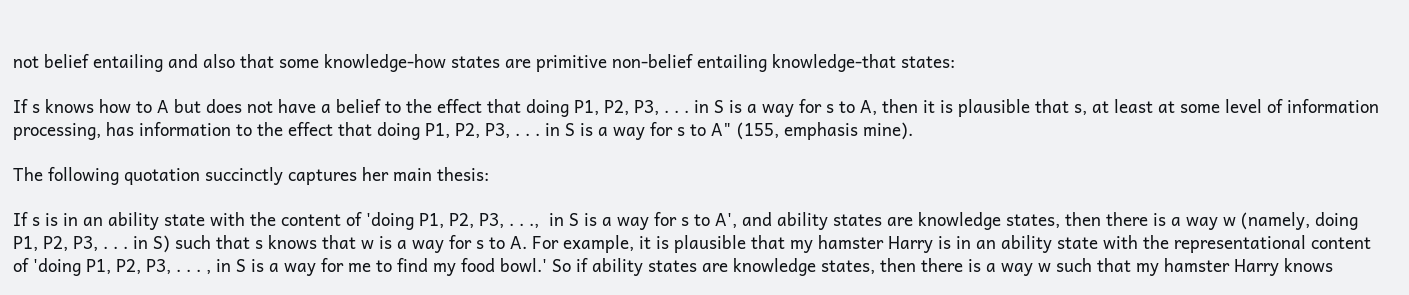not belief entailing and also that some knowledge-how states are primitive non-belief entailing knowledge-that states:

If s knows how to A but does not have a belief to the effect that doing P1, P2, P3, . . . in S is a way for s to A, then it is plausible that s, at least at some level of information processing, has information to the effect that doing P1, P2, P3, . . . in S is a way for s to A" (155, emphasis mine).

The following quotation succinctly captures her main thesis:

If s is in an ability state with the content of 'doing P1, P2, P3, . . .,  in S is a way for s to A', and ability states are knowledge states, then there is a way w (namely, doing P1, P2, P3, . . . in S) such that s knows that w is a way for s to A. For example, it is plausible that my hamster Harry is in an ability state with the representational content of 'doing P1, P2, P3, . . . , in S is a way for me to find my food bowl.' So if ability states are knowledge states, then there is a way w such that my hamster Harry knows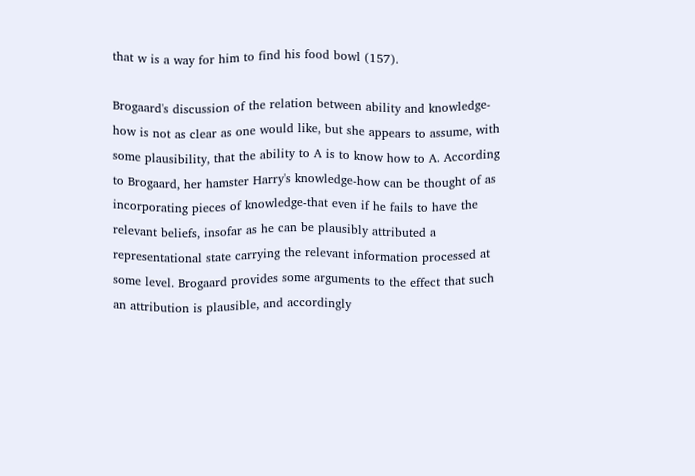that w is a way for him to find his food bowl (157).

Brogaard's discussion of the relation between ability and knowledge-how is not as clear as one would like, but she appears to assume, with some plausibility, that the ability to A is to know how to A. According to Brogaard, her hamster Harry's knowledge-how can be thought of as incorporating pieces of knowledge-that even if he fails to have the relevant beliefs, insofar as he can be plausibly attributed a representational state carrying the relevant information processed at some level. Brogaard provides some arguments to the effect that such an attribution is plausible, and accordingly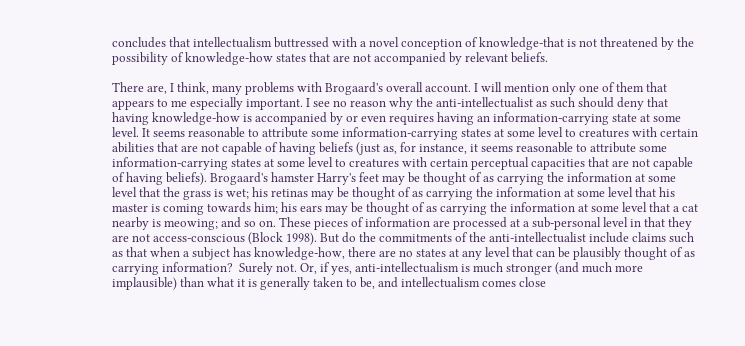concludes that intellectualism buttressed with a novel conception of knowledge-that is not threatened by the possibility of knowledge-how states that are not accompanied by relevant beliefs.

There are, I think, many problems with Brogaard's overall account. I will mention only one of them that appears to me especially important. I see no reason why the anti-intellectualist as such should deny that having knowledge-how is accompanied by or even requires having an information-carrying state at some level. It seems reasonable to attribute some information-carrying states at some level to creatures with certain abilities that are not capable of having beliefs (just as, for instance, it seems reasonable to attribute some information-carrying states at some level to creatures with certain perceptual capacities that are not capable of having beliefs). Brogaard's hamster Harry's feet may be thought of as carrying the information at some level that the grass is wet; his retinas may be thought of as carrying the information at some level that his master is coming towards him; his ears may be thought of as carrying the information at some level that a cat nearby is meowing; and so on. These pieces of information are processed at a sub-personal level in that they are not access-conscious (Block 1998). But do the commitments of the anti-intellectualist include claims such as that when a subject has knowledge-how, there are no states at any level that can be plausibly thought of as carrying information?  Surely not. Or, if yes, anti-intellectualism is much stronger (and much more implausible) than what it is generally taken to be, and intellectualism comes close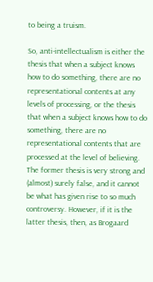to being a truism.

So, anti-intellectualism is either the thesis that when a subject knows how to do something, there are no representational contents at any levels of processing, or the thesis that when a subject knows how to do something, there are no representational contents that are processed at the level of believing. The former thesis is very strong and (almost) surely false, and it cannot be what has given rise to so much controversy. However, if it is the latter thesis, then, as Brogaard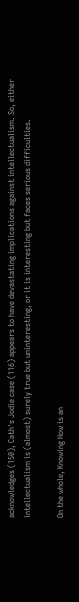acknowledges (150), Cath's Jodie case (116) appears to have devastating implications against intellectualism. So, either intellectualism is (almost) surely true but uninteresting, or it is interesting but faces serious difficulties.

On the whole, Knowing How is an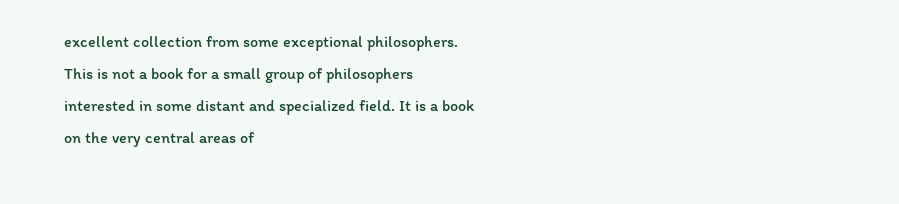excellent collection from some exceptional philosophers. This is not a book for a small group of philosophers interested in some distant and specialized field. It is a book on the very central areas of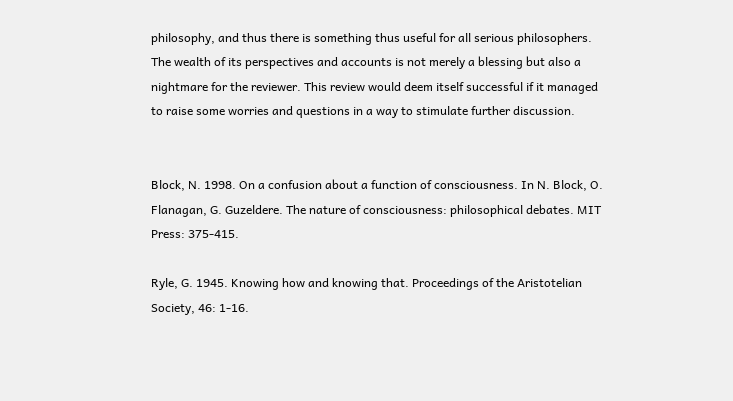philosophy, and thus there is something thus useful for all serious philosophers. The wealth of its perspectives and accounts is not merely a blessing but also a nightmare for the reviewer. This review would deem itself successful if it managed to raise some worries and questions in a way to stimulate further discussion.


Block, N. 1998. On a confusion about a function of consciousness. In N. Block, O. Flanagan, G. Guzeldere. The nature of consciousness: philosophical debates. MIT Press: 375-415.

Ryle, G. 1945. Knowing how and knowing that. Proceedings of the Aristotelian Society, 46: 1-16.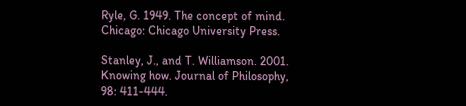Ryle, G. 1949. The concept of mind. Chicago: Chicago University Press.

Stanley, J., and T. Williamson. 2001. Knowing how. Journal of Philosophy, 98: 411-444.